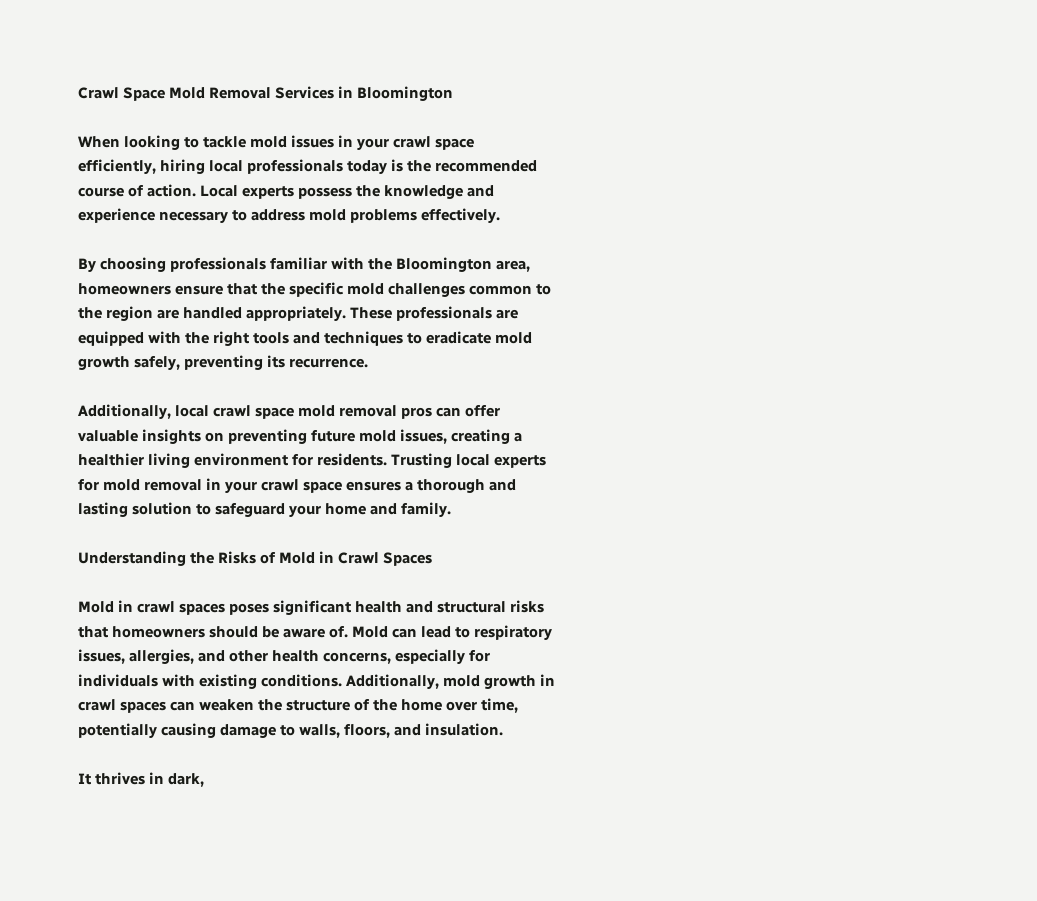Crawl Space Mold Removal Services in Bloomington

When looking to tackle mold issues in your crawl space efficiently, hiring local professionals today is the recommended course of action. Local experts possess the knowledge and experience necessary to address mold problems effectively.

By choosing professionals familiar with the Bloomington area, homeowners ensure that the specific mold challenges common to the region are handled appropriately. These professionals are equipped with the right tools and techniques to eradicate mold growth safely, preventing its recurrence.

Additionally, local crawl space mold removal pros can offer valuable insights on preventing future mold issues, creating a healthier living environment for residents. Trusting local experts for mold removal in your crawl space ensures a thorough and lasting solution to safeguard your home and family.

Understanding the Risks of Mold in Crawl Spaces

Mold in crawl spaces poses significant health and structural risks that homeowners should be aware of. Mold can lead to respiratory issues, allergies, and other health concerns, especially for individuals with existing conditions. Additionally, mold growth in crawl spaces can weaken the structure of the home over time, potentially causing damage to walls, floors, and insulation.

It thrives in dark,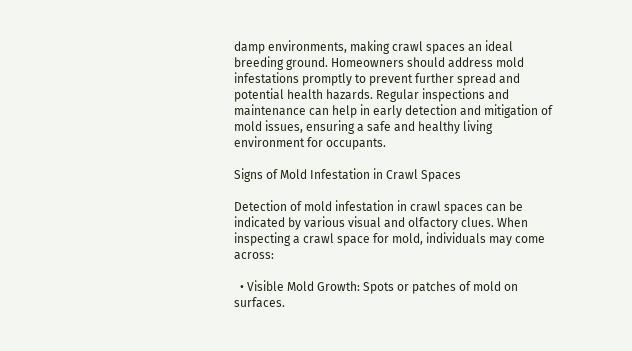damp environments, making crawl spaces an ideal breeding ground. Homeowners should address mold infestations promptly to prevent further spread and potential health hazards. Regular inspections and maintenance can help in early detection and mitigation of mold issues, ensuring a safe and healthy living environment for occupants.

Signs of Mold Infestation in Crawl Spaces

Detection of mold infestation in crawl spaces can be indicated by various visual and olfactory clues. When inspecting a crawl space for mold, individuals may come across:

  • Visible Mold Growth: Spots or patches of mold on surfaces.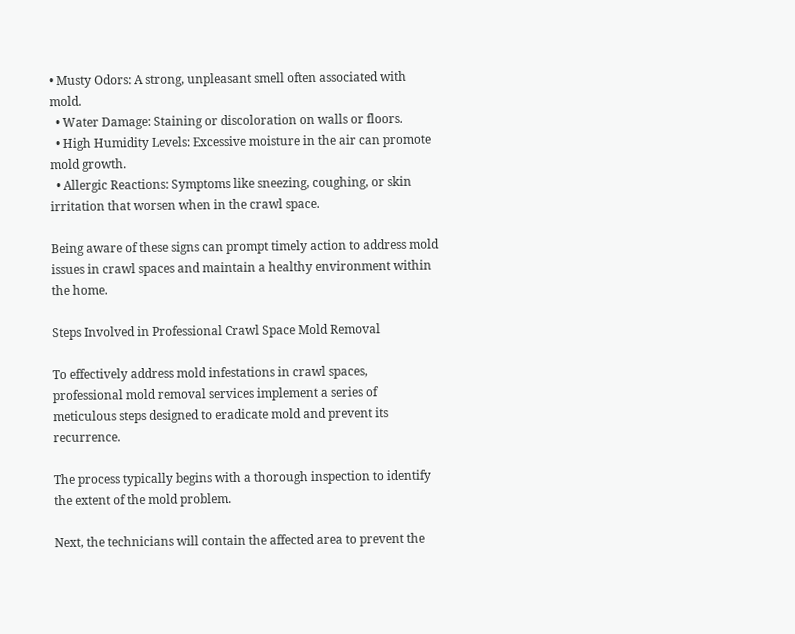• Musty Odors: A strong, unpleasant smell often associated with mold.
  • Water Damage: Staining or discoloration on walls or floors.
  • High Humidity Levels: Excessive moisture in the air can promote mold growth.
  • Allergic Reactions: Symptoms like sneezing, coughing, or skin irritation that worsen when in the crawl space.

Being aware of these signs can prompt timely action to address mold issues in crawl spaces and maintain a healthy environment within the home.

Steps Involved in Professional Crawl Space Mold Removal

To effectively address mold infestations in crawl spaces, professional mold removal services implement a series of meticulous steps designed to eradicate mold and prevent its recurrence.

The process typically begins with a thorough inspection to identify the extent of the mold problem.

Next, the technicians will contain the affected area to prevent the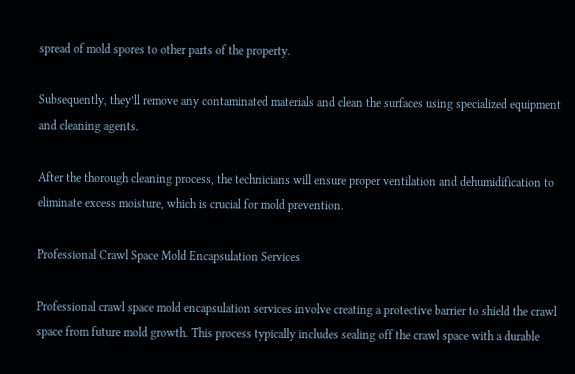spread of mold spores to other parts of the property.

Subsequently, they’ll remove any contaminated materials and clean the surfaces using specialized equipment and cleaning agents.

After the thorough cleaning process, the technicians will ensure proper ventilation and dehumidification to eliminate excess moisture, which is crucial for mold prevention.

Professional Crawl Space Mold Encapsulation Services

Professional crawl space mold encapsulation services involve creating a protective barrier to shield the crawl space from future mold growth. This process typically includes sealing off the crawl space with a durable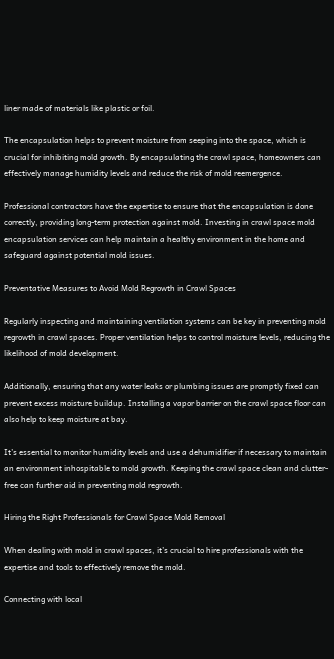liner made of materials like plastic or foil.

The encapsulation helps to prevent moisture from seeping into the space, which is crucial for inhibiting mold growth. By encapsulating the crawl space, homeowners can effectively manage humidity levels and reduce the risk of mold reemergence.

Professional contractors have the expertise to ensure that the encapsulation is done correctly, providing long-term protection against mold. Investing in crawl space mold encapsulation services can help maintain a healthy environment in the home and safeguard against potential mold issues.

Preventative Measures to Avoid Mold Regrowth in Crawl Spaces

Regularly inspecting and maintaining ventilation systems can be key in preventing mold regrowth in crawl spaces. Proper ventilation helps to control moisture levels, reducing the likelihood of mold development.

Additionally, ensuring that any water leaks or plumbing issues are promptly fixed can prevent excess moisture buildup. Installing a vapor barrier on the crawl space floor can also help to keep moisture at bay.

It’s essential to monitor humidity levels and use a dehumidifier if necessary to maintain an environment inhospitable to mold growth. Keeping the crawl space clean and clutter-free can further aid in preventing mold regrowth.

Hiring the Right Professionals for Crawl Space Mold Removal

When dealing with mold in crawl spaces, it’s crucial to hire professionals with the expertise and tools to effectively remove the mold.

Connecting with local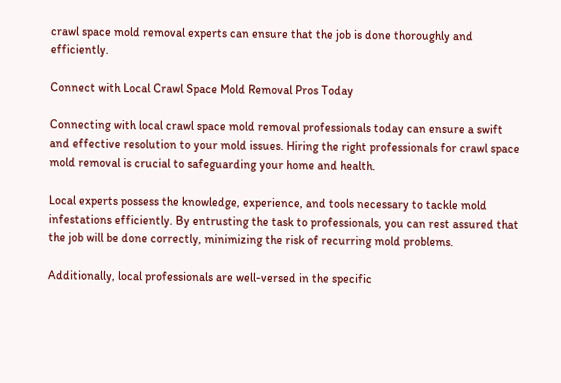crawl space mold removal experts can ensure that the job is done thoroughly and efficiently.

Connect with Local Crawl Space Mold Removal Pros Today

Connecting with local crawl space mold removal professionals today can ensure a swift and effective resolution to your mold issues. Hiring the right professionals for crawl space mold removal is crucial to safeguarding your home and health.

Local experts possess the knowledge, experience, and tools necessary to tackle mold infestations efficiently. By entrusting the task to professionals, you can rest assured that the job will be done correctly, minimizing the risk of recurring mold problems.

Additionally, local professionals are well-versed in the specific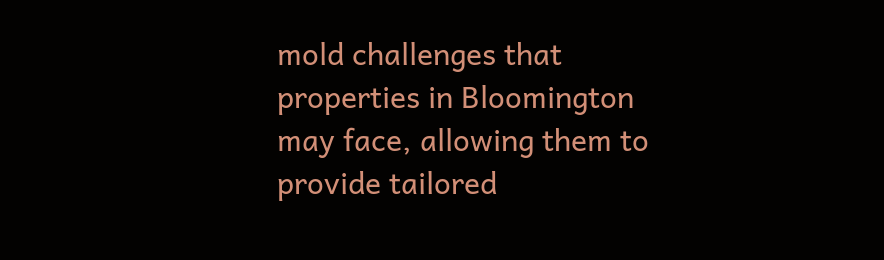mold challenges that properties in Bloomington may face, allowing them to provide tailored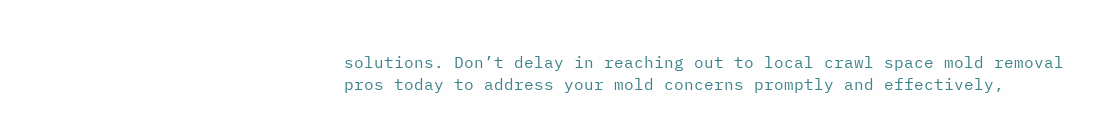solutions. Don’t delay in reaching out to local crawl space mold removal pros today to address your mold concerns promptly and effectively,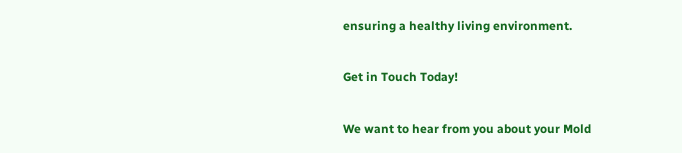ensuring a healthy living environment.

Get in Touch Today!

We want to hear from you about your Mold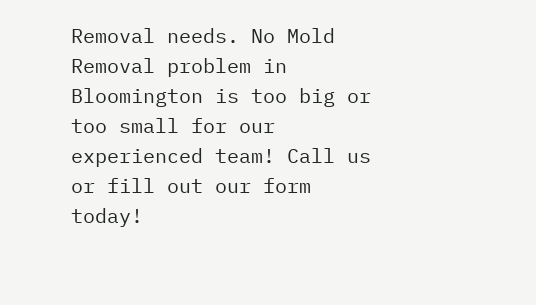Removal needs. No Mold Removal problem in Bloomington is too big or too small for our experienced team! Call us or fill out our form today!